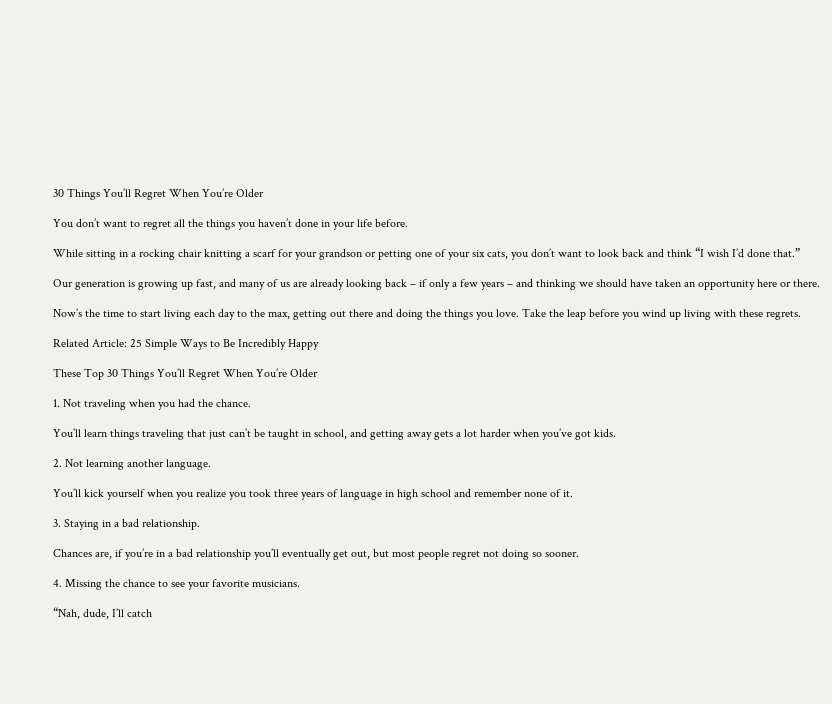30 Things You’ll Regret When You’re Older

You don’t want to regret all the things you haven’t done in your life before.

While sitting in a rocking chair knitting a scarf for your grandson or petting one of your six cats, you don’t want to look back and think “I wish I’d done that.”

Our generation is growing up fast, and many of us are already looking back – if only a few years – and thinking we should have taken an opportunity here or there.

Now’s the time to start living each day to the max, getting out there and doing the things you love. Take the leap before you wind up living with these regrets.

Related Article: 25 Simple Ways to Be Incredibly Happy

These Top 30 Things You’ll Regret When You’re Older

1. Not traveling when you had the chance.

You’ll learn things traveling that just can’t be taught in school, and getting away gets a lot harder when you’ve got kids.

2. Not learning another language.

You’ll kick yourself when you realize you took three years of language in high school and remember none of it.

3. Staying in a bad relationship.

Chances are, if you’re in a bad relationship you’ll eventually get out, but most people regret not doing so sooner.

4. Missing the chance to see your favorite musicians.

“Nah, dude, I’ll catch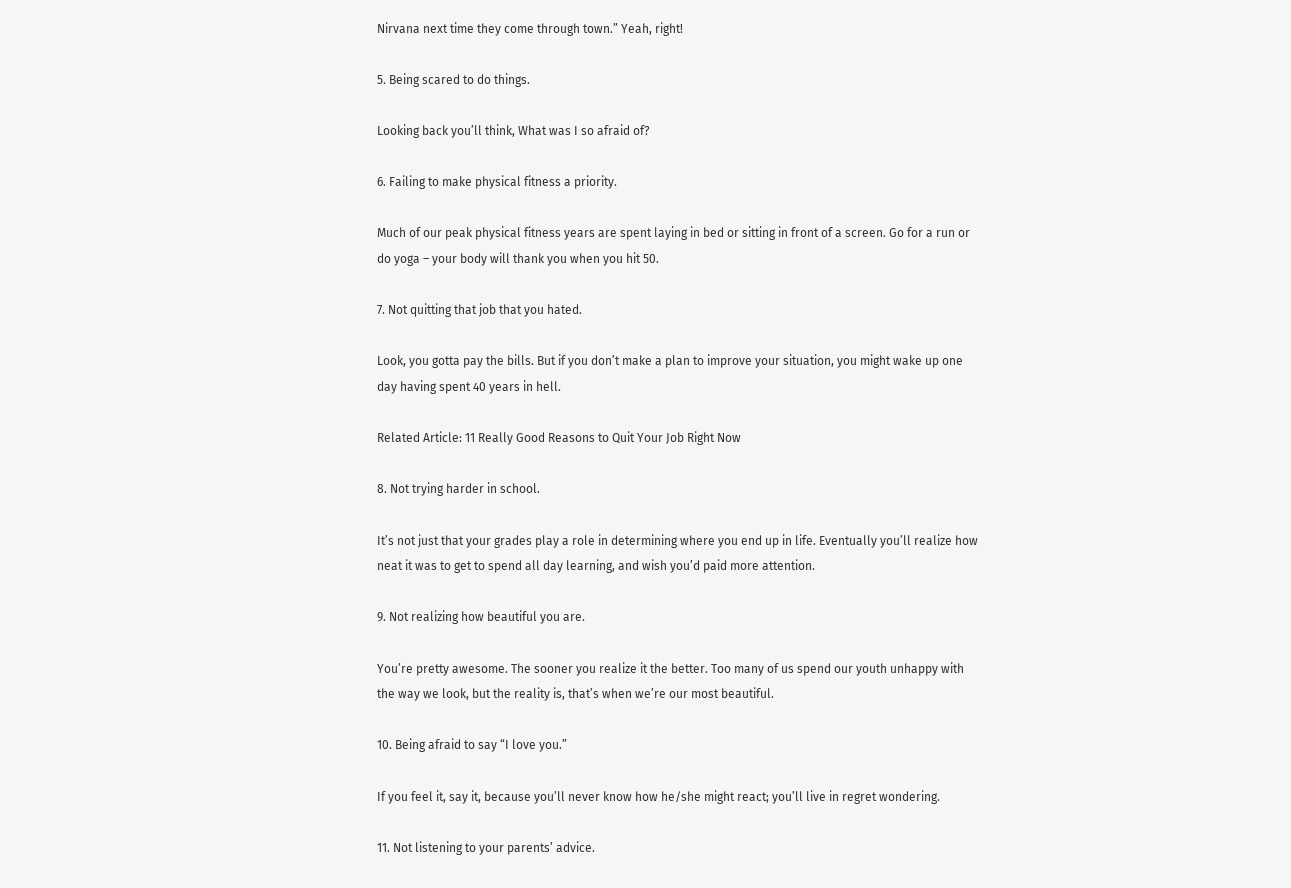Nirvana next time they come through town.” Yeah, right!

5. Being scared to do things.

Looking back you’ll think, What was I so afraid of?

6. Failing to make physical fitness a priority.

Much of our peak physical fitness years are spent laying in bed or sitting in front of a screen. Go for a run or do yoga – your body will thank you when you hit 50.

7. Not quitting that job that you hated.

Look, you gotta pay the bills. But if you don’t make a plan to improve your situation, you might wake up one day having spent 40 years in hell.

Related Article: 11 Really Good Reasons to Quit Your Job Right Now

8. Not trying harder in school.

It’s not just that your grades play a role in determining where you end up in life. Eventually you’ll realize how neat it was to get to spend all day learning, and wish you’d paid more attention.

9. Not realizing how beautiful you are.

You’re pretty awesome. The sooner you realize it the better. Too many of us spend our youth unhappy with the way we look, but the reality is, that’s when we’re our most beautiful.

10. Being afraid to say “I love you.”

If you feel it, say it, because you’ll never know how he/she might react; you’ll live in regret wondering.

11. Not listening to your parents’ advice.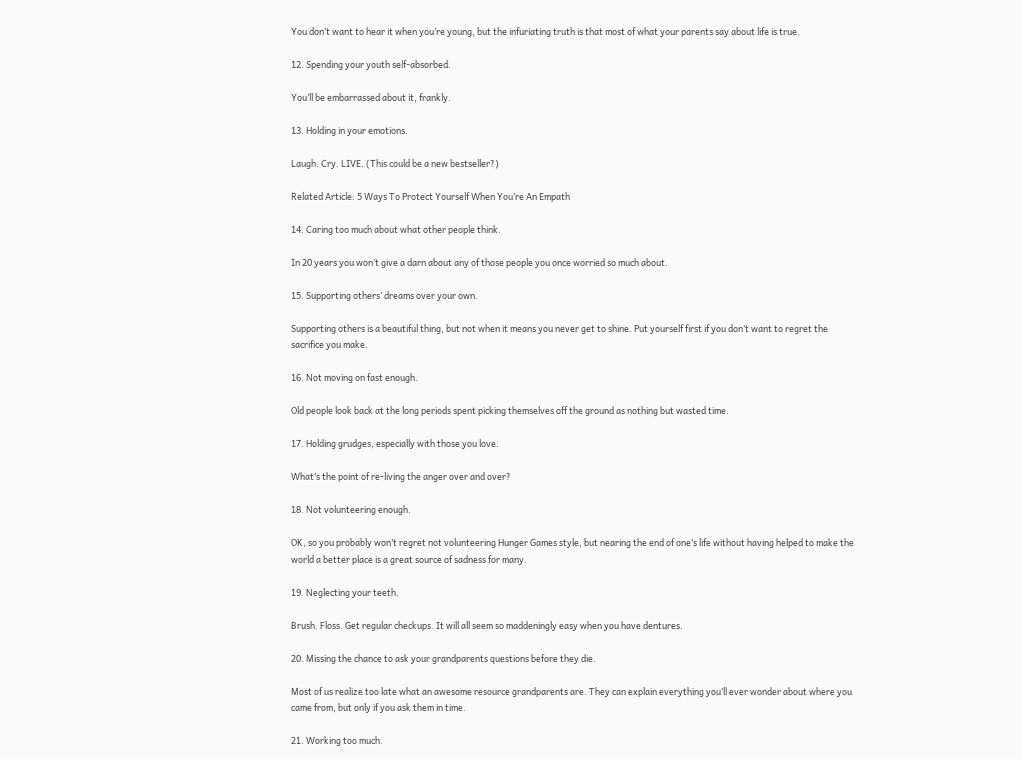You don’t want to hear it when you’re young, but the infuriating truth is that most of what your parents say about life is true.

12. Spending your youth self-absorbed.

You’ll be embarrassed about it, frankly.

13. Holding in your emotions.

Laugh. Cry. LIVE. (This could be a new bestseller?)

Related Article: 5 Ways To Protect Yourself When You’re An Empath

14. Caring too much about what other people think.

In 20 years you won’t give a darn about any of those people you once worried so much about.

15. Supporting others’ dreams over your own.

Supporting others is a beautiful thing, but not when it means you never get to shine. Put yourself first if you don’t want to regret the sacrifice you make.

16. Not moving on fast enough.

Old people look back at the long periods spent picking themselves off the ground as nothing but wasted time.

17. Holding grudges, especially with those you love.

What’s the point of re-living the anger over and over?

18. Not volunteering enough.

OK, so you probably won’t regret not volunteering Hunger Games style, but nearing the end of one’s life without having helped to make the world a better place is a great source of sadness for many.

19. Neglecting your teeth.

Brush. Floss. Get regular checkups. It will all seem so maddeningly easy when you have dentures.

20. Missing the chance to ask your grandparents questions before they die.

Most of us realize too late what an awesome resource grandparents are. They can explain everything you’ll ever wonder about where you came from, but only if you ask them in time.

21. Working too much.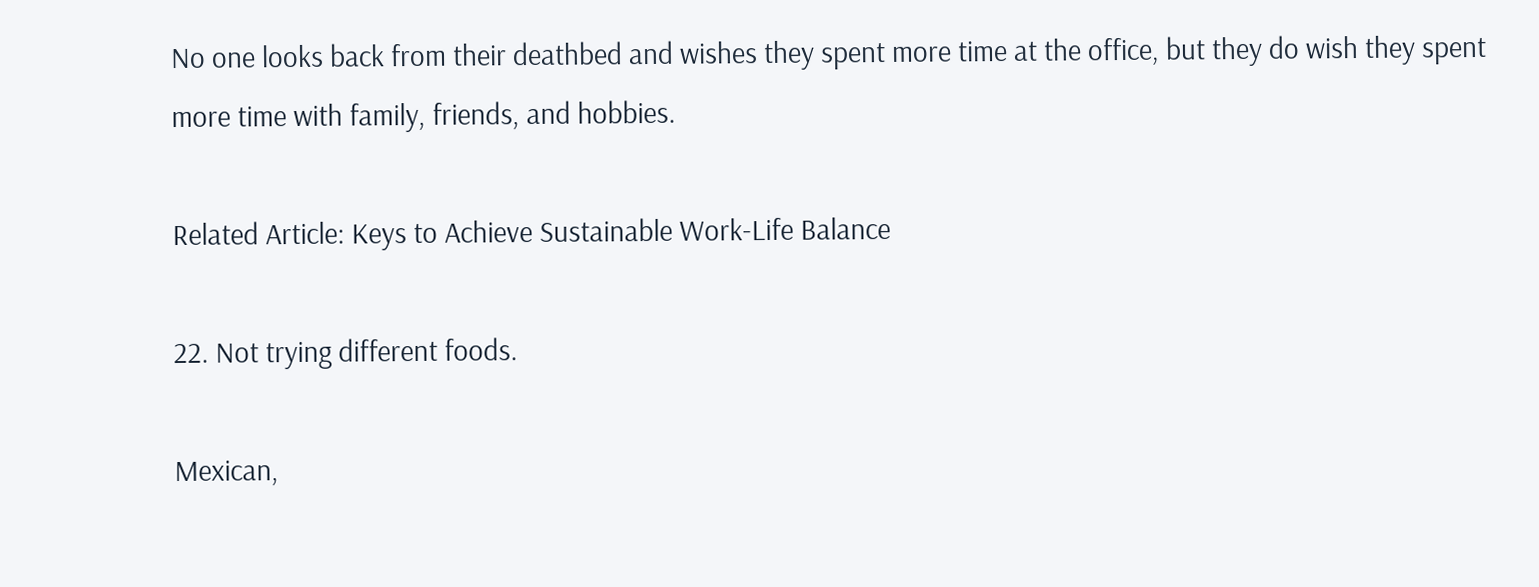No one looks back from their deathbed and wishes they spent more time at the office, but they do wish they spent more time with family, friends, and hobbies.

Related Article: Keys to Achieve Sustainable Work-Life Balance

22. Not trying different foods.

Mexican,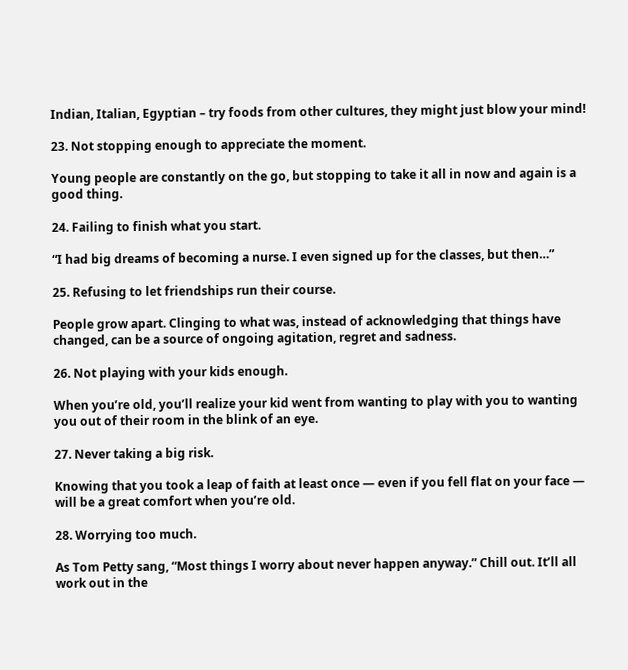Indian, Italian, Egyptian – try foods from other cultures, they might just blow your mind!

23. Not stopping enough to appreciate the moment.

Young people are constantly on the go, but stopping to take it all in now and again is a good thing.

24. Failing to finish what you start.

“I had big dreams of becoming a nurse. I even signed up for the classes, but then…”

25. Refusing to let friendships run their course.

People grow apart. Clinging to what was, instead of acknowledging that things have changed, can be a source of ongoing agitation, regret and sadness.

26. Not playing with your kids enough.

When you’re old, you’ll realize your kid went from wanting to play with you to wanting you out of their room in the blink of an eye.

27. Never taking a big risk.

Knowing that you took a leap of faith at least once — even if you fell flat on your face — will be a great comfort when you’re old.

28. Worrying too much.

As Tom Petty sang, “Most things I worry about never happen anyway.” Chill out. It’ll all work out in the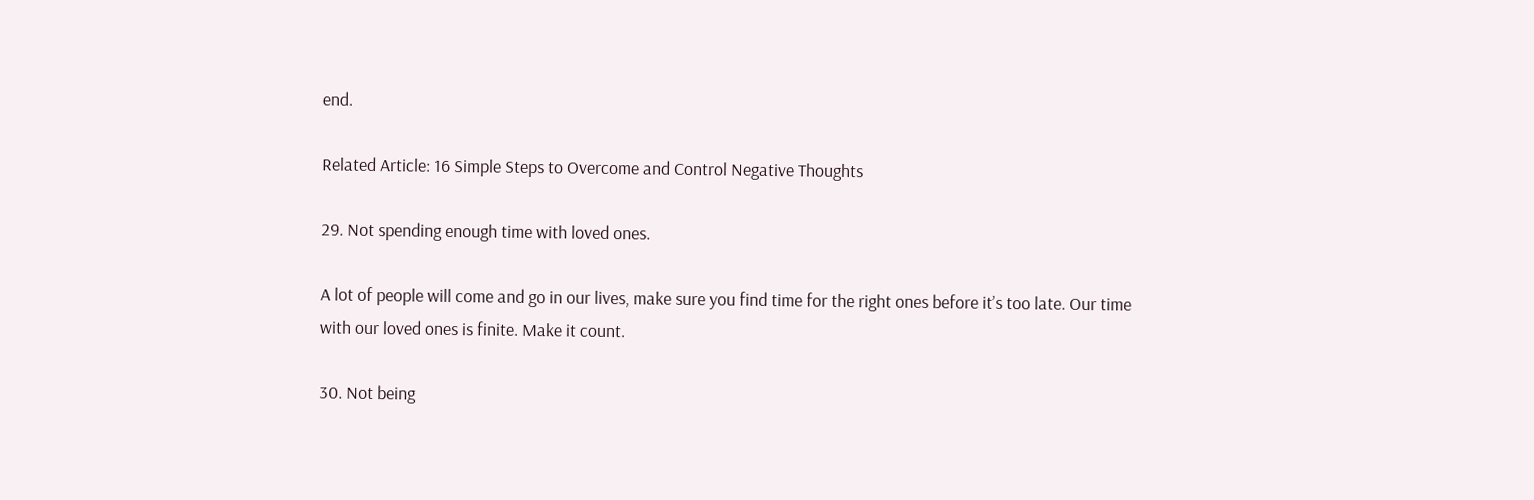end.

Related Article: 16 Simple Steps to Overcome and Control Negative Thoughts

29. Not spending enough time with loved ones.

A lot of people will come and go in our lives, make sure you find time for the right ones before it’s too late. Our time with our loved ones is finite. Make it count.

30. Not being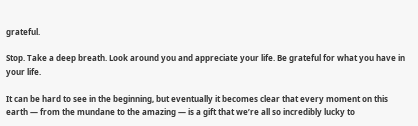grateful.

Stop. Take a deep breath. Look around you and appreciate your life. Be grateful for what you have in your life.

It can be hard to see in the beginning, but eventually it becomes clear that every moment on this earth — from the mundane to the amazing — is a gift that we’re all so incredibly lucky to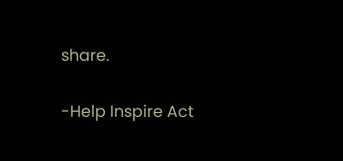share.

-Help Inspire Act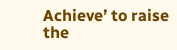Achieve’ to raise the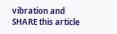vibration and SHARE this article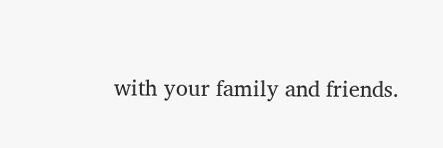with your family and friends.